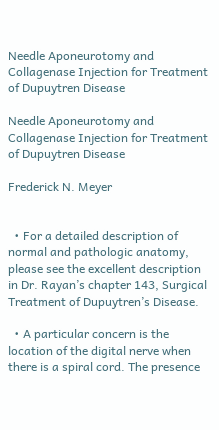Needle Aponeurotomy and Collagenase Injection for Treatment of Dupuytren Disease

Needle Aponeurotomy and Collagenase Injection for Treatment of Dupuytren Disease

Frederick N. Meyer


  • For a detailed description of normal and pathologic anatomy, please see the excellent description in Dr. Rayan’s chapter 143, Surgical Treatment of Dupuytren’s Disease.

  • A particular concern is the location of the digital nerve when there is a spiral cord. The presence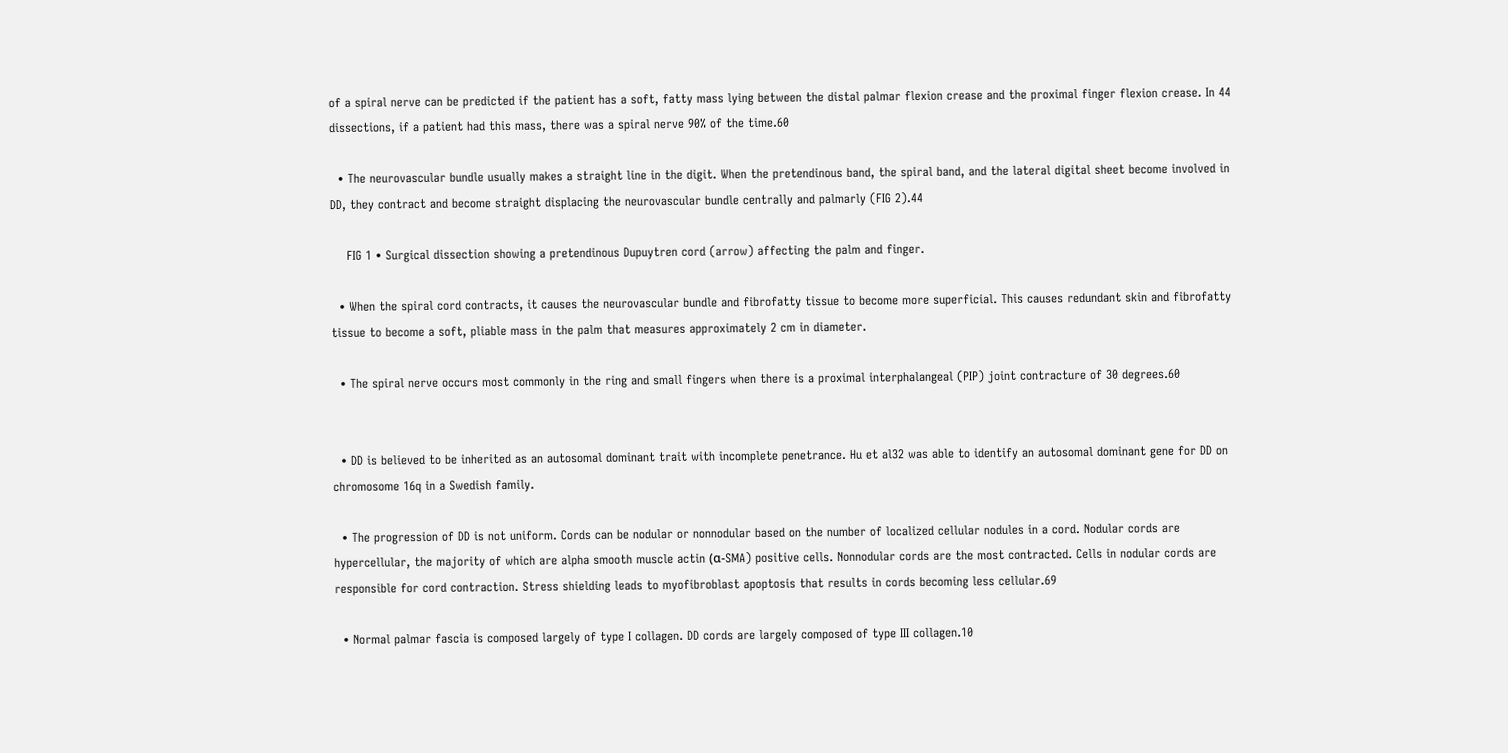of a spiral nerve can be predicted if the patient has a soft, fatty mass lying between the distal palmar flexion crease and the proximal finger flexion crease. In 44 dissections, if a patient had this mass, there was a spiral nerve 90% of the time.60

  • The neurovascular bundle usually makes a straight line in the digit. When the pretendinous band, the spiral band, and the lateral digital sheet become involved in DD, they contract and become straight displacing the neurovascular bundle centrally and palmarly (FIG 2).44

    FIG 1 • Surgical dissection showing a pretendinous Dupuytren cord (arrow) affecting the palm and finger.

  • When the spiral cord contracts, it causes the neurovascular bundle and fibrofatty tissue to become more superficial. This causes redundant skin and fibrofatty tissue to become a soft, pliable mass in the palm that measures approximately 2 cm in diameter.

  • The spiral nerve occurs most commonly in the ring and small fingers when there is a proximal interphalangeal (PIP) joint contracture of 30 degrees.60


  • DD is believed to be inherited as an autosomal dominant trait with incomplete penetrance. Hu et al32 was able to identify an autosomal dominant gene for DD on chromosome 16q in a Swedish family.

  • The progression of DD is not uniform. Cords can be nodular or nonnodular based on the number of localized cellular nodules in a cord. Nodular cords are hypercellular, the majority of which are alpha smooth muscle actin (α-SMA) positive cells. Nonnodular cords are the most contracted. Cells in nodular cords are responsible for cord contraction. Stress shielding leads to myofibroblast apoptosis that results in cords becoming less cellular.69

  • Normal palmar fascia is composed largely of type I collagen. DD cords are largely composed of type III collagen.10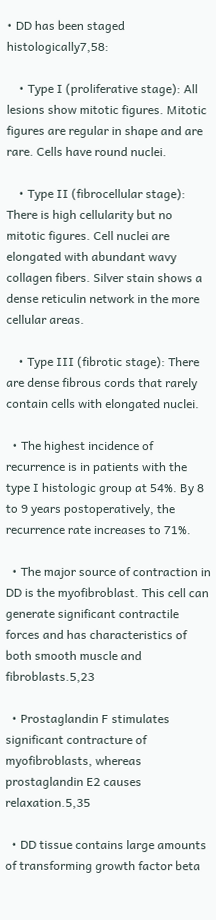• DD has been staged histologically7,58:

    • Type I (proliferative stage): All lesions show mitotic figures. Mitotic figures are regular in shape and are rare. Cells have round nuclei.

    • Type II (fibrocellular stage): There is high cellularity but no mitotic figures. Cell nuclei are elongated with abundant wavy collagen fibers. Silver stain shows a dense reticulin network in the more cellular areas.

    • Type III (fibrotic stage): There are dense fibrous cords that rarely contain cells with elongated nuclei.

  • The highest incidence of recurrence is in patients with the type I histologic group at 54%. By 8 to 9 years postoperatively, the recurrence rate increases to 71%.

  • The major source of contraction in DD is the myofibroblast. This cell can generate significant contractile forces and has characteristics of both smooth muscle and fibroblasts.5,23

  • Prostaglandin F stimulates significant contracture of myofibroblasts, whereas prostaglandin E2 causes relaxation.5,35

  • DD tissue contains large amounts of transforming growth factor beta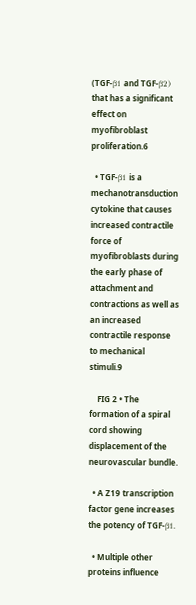(TGF-β1 and TGF-β2) that has a significant effect on myofibroblast proliferation.6

  • TGF-β1 is a mechanotransduction cytokine that causes increased contractile force of myofibroblasts during the early phase of attachment and contractions as well as an increased contractile response to mechanical stimuli.9

    FIG 2 • The formation of a spiral cord showing displacement of the neurovascular bundle.

  • A Z19 transcription factor gene increases the potency of TGF-β1.

  • Multiple other proteins influence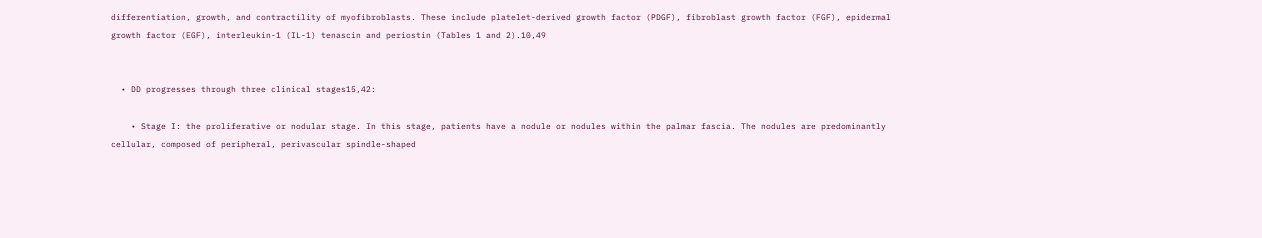differentiation, growth, and contractility of myofibroblasts. These include platelet-derived growth factor (PDGF), fibroblast growth factor (FGF), epidermal growth factor (EGF), interleukin-1 (IL-1) tenascin and periostin (Tables 1 and 2).10,49


  • DD progresses through three clinical stages15,42:

    • Stage I: the proliferative or nodular stage. In this stage, patients have a nodule or nodules within the palmar fascia. The nodules are predominantly cellular, composed of peripheral, perivascular spindle-shaped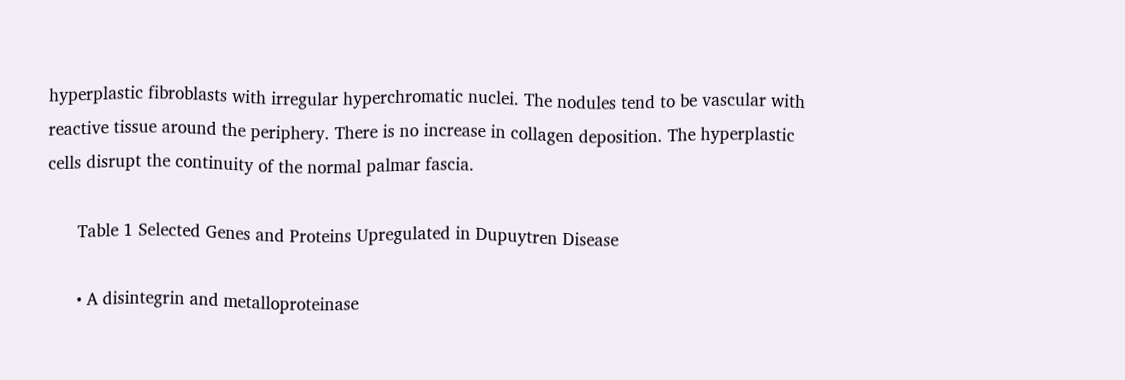hyperplastic fibroblasts with irregular hyperchromatic nuclei. The nodules tend to be vascular with reactive tissue around the periphery. There is no increase in collagen deposition. The hyperplastic cells disrupt the continuity of the normal palmar fascia.

      Table 1 Selected Genes and Proteins Upregulated in Dupuytren Disease

      • A disintegrin and metalloproteinase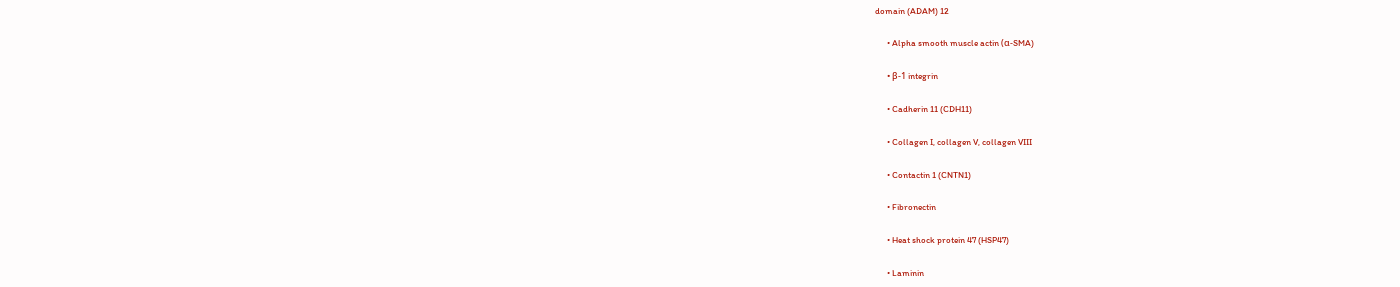domain (ADAM) 12

      • Alpha smooth muscle actin (α-SMA)

      • β-1 integrin

      • Cadherin 11 (CDH11)

      • Collagen I, collagen V, collagen VIII

      • Contactin 1 (CNTN1)

      • Fibronectin

      • Heat shock protein 47 (HSP47)

      • Laminin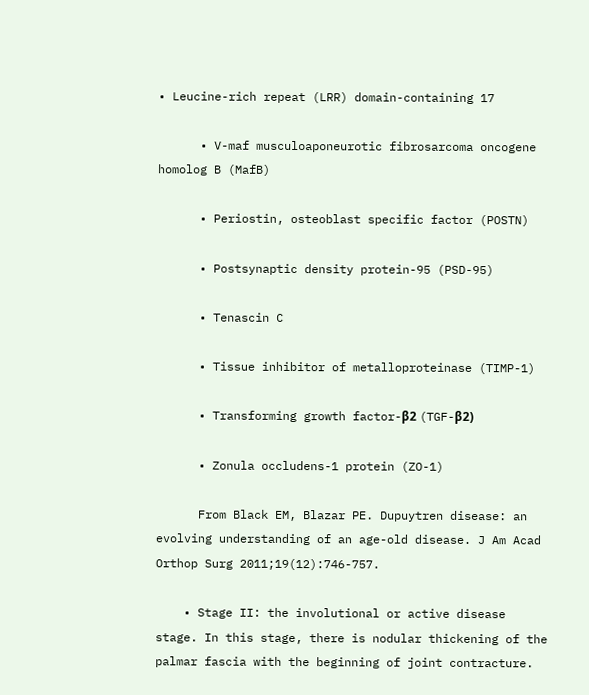• Leucine-rich repeat (LRR) domain-containing 17

      • V-maf musculoaponeurotic fibrosarcoma oncogene homolog B (MafB)

      • Periostin, osteoblast specific factor (POSTN)

      • Postsynaptic density protein-95 (PSD-95)

      • Tenascin C

      • Tissue inhibitor of metalloproteinase (TIMP-1)

      • Transforming growth factor-β2 (TGF-β2)

      • Zonula occludens-1 protein (ZO-1)

      From Black EM, Blazar PE. Dupuytren disease: an evolving understanding of an age-old disease. J Am Acad Orthop Surg 2011;19(12):746-757.

    • Stage II: the involutional or active disease stage. In this stage, there is nodular thickening of the palmar fascia with the beginning of joint contracture.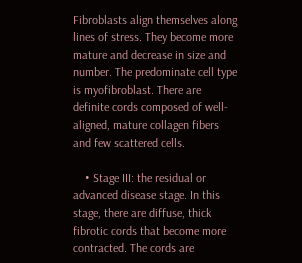Fibroblasts align themselves along lines of stress. They become more mature and decrease in size and number. The predominate cell type is myofibroblast. There are definite cords composed of well-aligned, mature collagen fibers and few scattered cells.

    • Stage III: the residual or advanced disease stage. In this stage, there are diffuse, thick fibrotic cords that become more contracted. The cords are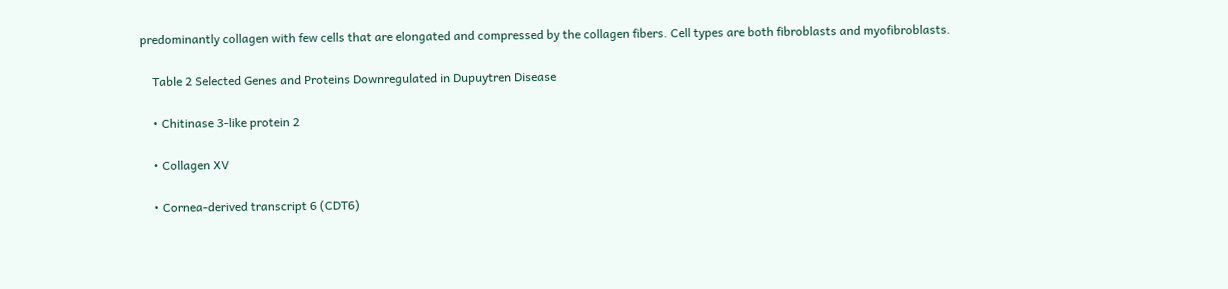predominantly collagen with few cells that are elongated and compressed by the collagen fibers. Cell types are both fibroblasts and myofibroblasts.

    Table 2 Selected Genes and Proteins Downregulated in Dupuytren Disease

    • Chitinase 3-like protein 2

    • Collagen XV

    • Cornea-derived transcript 6 (CDT6)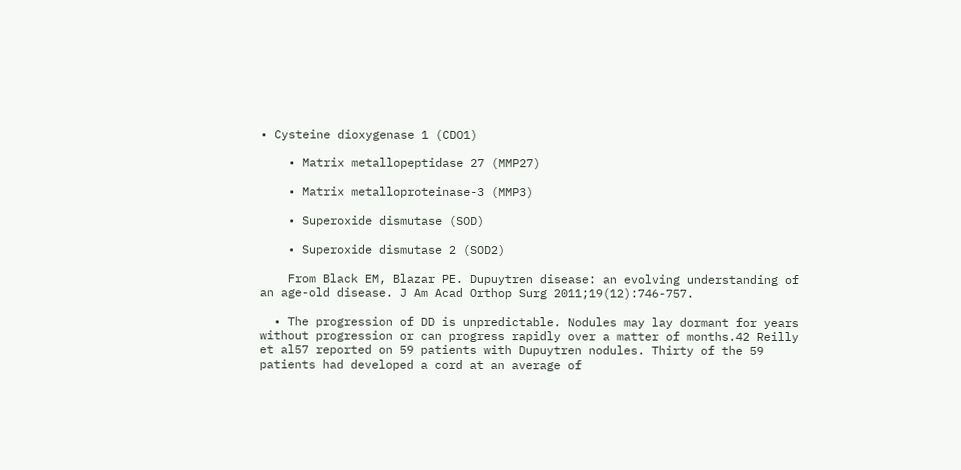• Cysteine dioxygenase 1 (CDO1)

    • Matrix metallopeptidase 27 (MMP27)

    • Matrix metalloproteinase-3 (MMP3)

    • Superoxide dismutase (SOD)

    • Superoxide dismutase 2 (SOD2)

    From Black EM, Blazar PE. Dupuytren disease: an evolving understanding of an age-old disease. J Am Acad Orthop Surg 2011;19(12):746-757.

  • The progression of DD is unpredictable. Nodules may lay dormant for years without progression or can progress rapidly over a matter of months.42 Reilly et al57 reported on 59 patients with Dupuytren nodules. Thirty of the 59 patients had developed a cord at an average of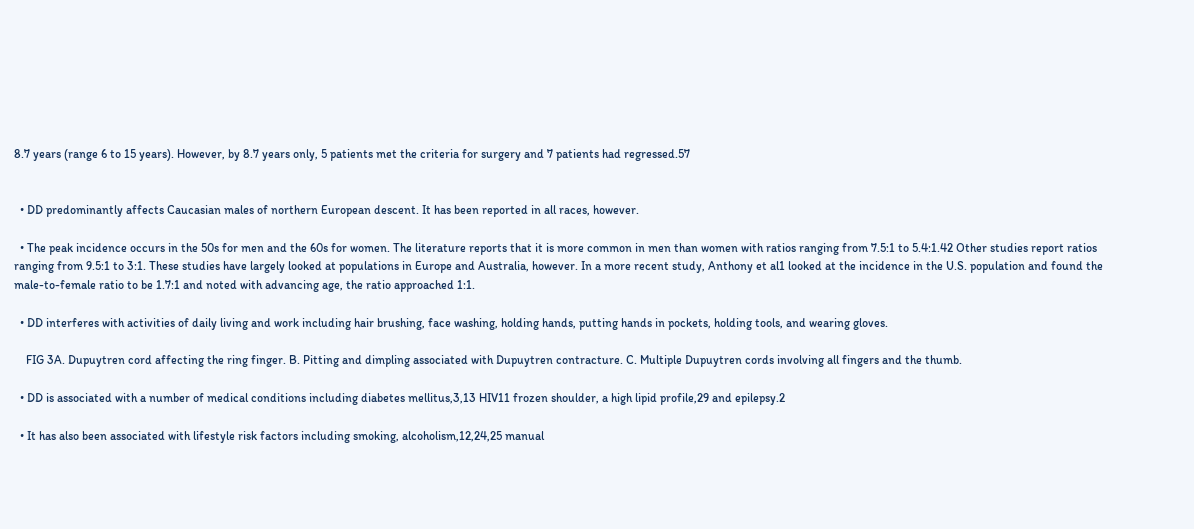8.7 years (range 6 to 15 years). However, by 8.7 years only, 5 patients met the criteria for surgery and 7 patients had regressed.57


  • DD predominantly affects Caucasian males of northern European descent. It has been reported in all races, however.

  • The peak incidence occurs in the 50s for men and the 60s for women. The literature reports that it is more common in men than women with ratios ranging from 7.5:1 to 5.4:1.42 Other studies report ratios ranging from 9.5:1 to 3:1. These studies have largely looked at populations in Europe and Australia, however. In a more recent study, Anthony et al1 looked at the incidence in the U.S. population and found the male-to-female ratio to be 1.7:1 and noted with advancing age, the ratio approached 1:1.

  • DD interferes with activities of daily living and work including hair brushing, face washing, holding hands, putting hands in pockets, holding tools, and wearing gloves.

    FIG 3A. Dupuytren cord affecting the ring finger. B. Pitting and dimpling associated with Dupuytren contracture. C. Multiple Dupuytren cords involving all fingers and the thumb.

  • DD is associated with a number of medical conditions including diabetes mellitus,3,13 HIV11 frozen shoulder, a high lipid profile,29 and epilepsy.2

  • It has also been associated with lifestyle risk factors including smoking, alcoholism,12,24,25 manual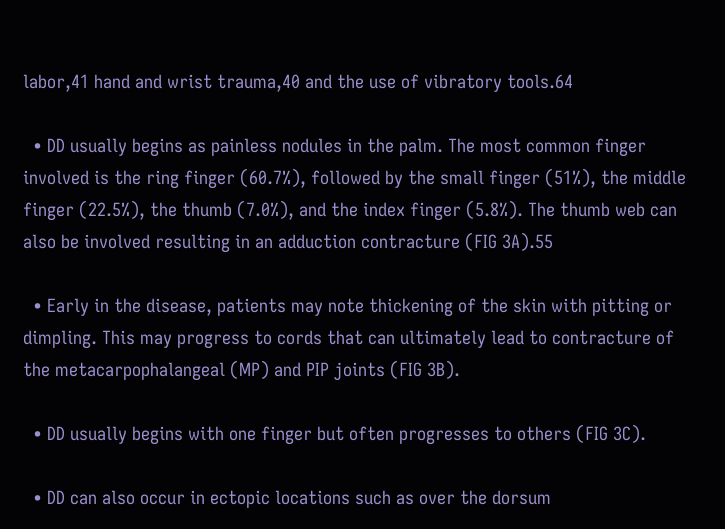labor,41 hand and wrist trauma,40 and the use of vibratory tools.64

  • DD usually begins as painless nodules in the palm. The most common finger involved is the ring finger (60.7%), followed by the small finger (51%), the middle finger (22.5%), the thumb (7.0%), and the index finger (5.8%). The thumb web can also be involved resulting in an adduction contracture (FIG 3A).55

  • Early in the disease, patients may note thickening of the skin with pitting or dimpling. This may progress to cords that can ultimately lead to contracture of the metacarpophalangeal (MP) and PIP joints (FIG 3B).

  • DD usually begins with one finger but often progresses to others (FIG 3C).

  • DD can also occur in ectopic locations such as over the dorsum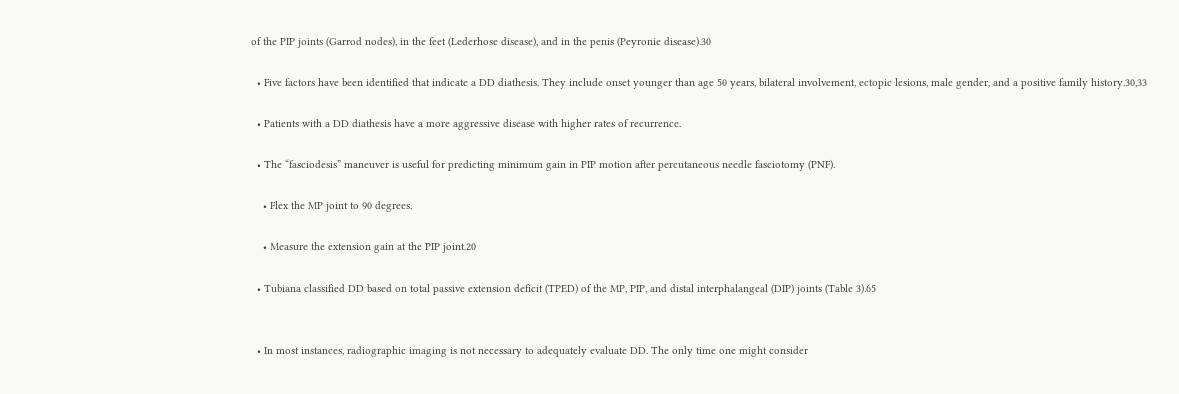of the PIP joints (Garrod nodes), in the feet (Lederhose disease), and in the penis (Peyronie disease).30

  • Five factors have been identified that indicate a DD diathesis. They include onset younger than age 50 years, bilateral involvement, ectopic lesions, male gender, and a positive family history.30,33

  • Patients with a DD diathesis have a more aggressive disease with higher rates of recurrence.

  • The “fasciodesis” maneuver is useful for predicting minimum gain in PIP motion after percutaneous needle fasciotomy (PNF).

    • Flex the MP joint to 90 degrees.

    • Measure the extension gain at the PIP joint.20

  • Tubiana classified DD based on total passive extension deficit (TPED) of the MP, PIP, and distal interphalangeal (DIP) joints (Table 3).65


  • In most instances, radiographic imaging is not necessary to adequately evaluate DD. The only time one might consider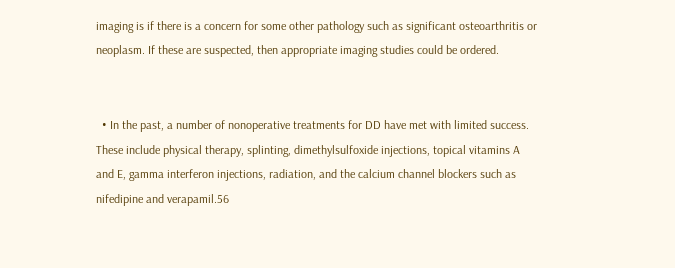imaging is if there is a concern for some other pathology such as significant osteoarthritis or neoplasm. If these are suspected, then appropriate imaging studies could be ordered.


  • In the past, a number of nonoperative treatments for DD have met with limited success. These include physical therapy, splinting, dimethylsulfoxide injections, topical vitamins A and E, gamma interferon injections, radiation, and the calcium channel blockers such as nifedipine and verapamil.56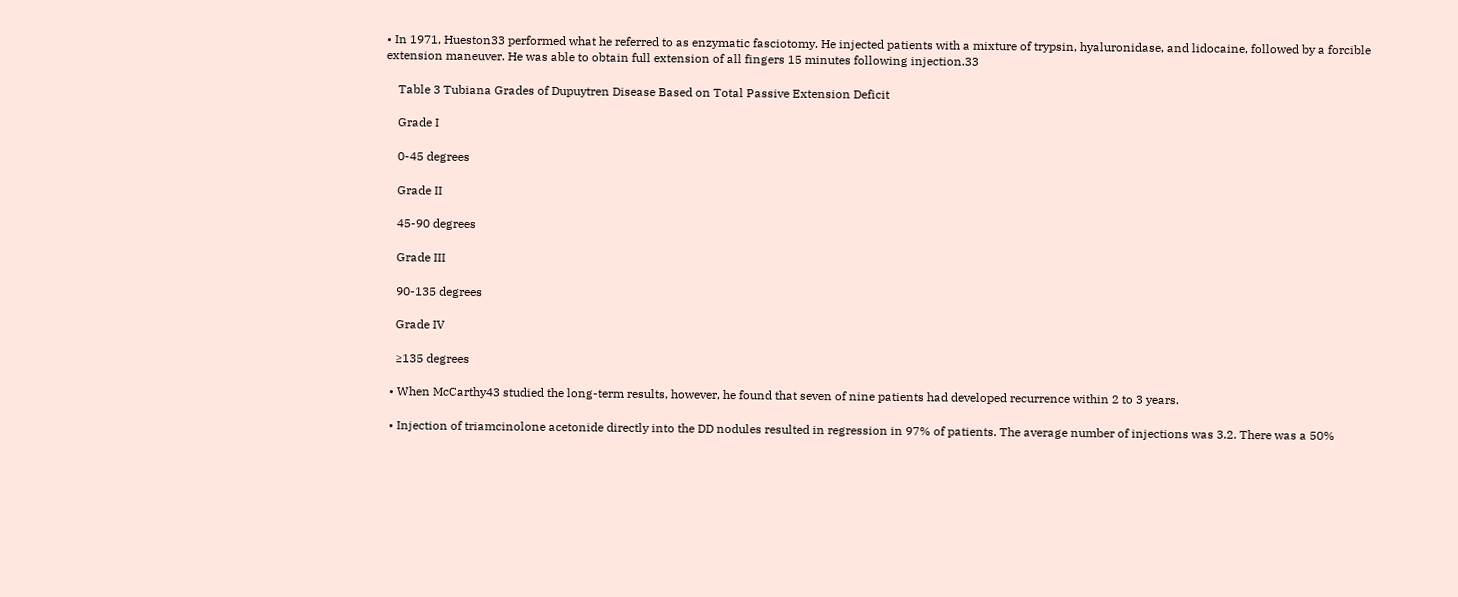• In 1971, Hueston33 performed what he referred to as enzymatic fasciotomy. He injected patients with a mixture of trypsin, hyaluronidase, and lidocaine, followed by a forcible extension maneuver. He was able to obtain full extension of all fingers 15 minutes following injection.33

    Table 3 Tubiana Grades of Dupuytren Disease Based on Total Passive Extension Deficit

    Grade I

    0-45 degrees

    Grade II

    45-90 degrees

    Grade III

    90-135 degrees

    Grade IV

    ≥135 degrees

  • When McCarthy43 studied the long-term results, however, he found that seven of nine patients had developed recurrence within 2 to 3 years.

  • Injection of triamcinolone acetonide directly into the DD nodules resulted in regression in 97% of patients. The average number of injections was 3.2. There was a 50%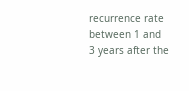recurrence rate between 1 and 3 years after the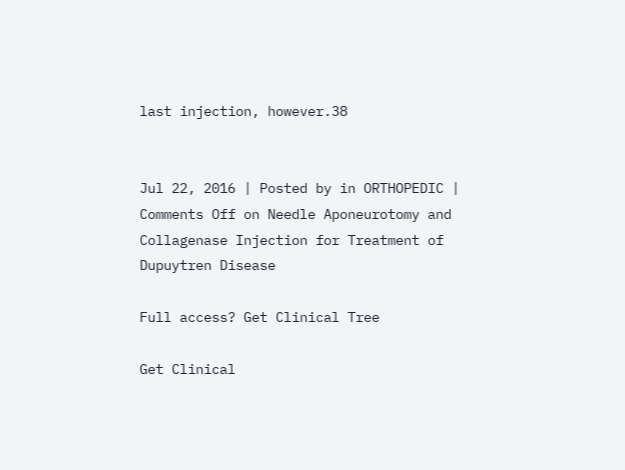last injection, however.38


Jul 22, 2016 | Posted by in ORTHOPEDIC | Comments Off on Needle Aponeurotomy and Collagenase Injection for Treatment of Dupuytren Disease

Full access? Get Clinical Tree

Get Clinical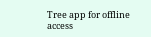Tree app for offline access